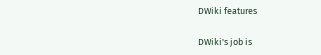DWiki features

DWiki's job is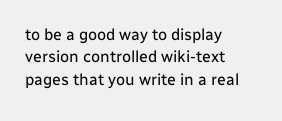to be a good way to display version controlled wiki-text pages that you write in a real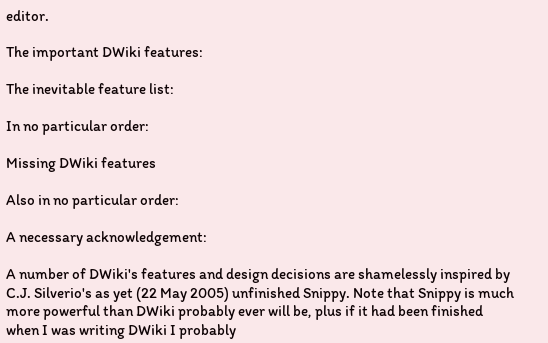editor.

The important DWiki features:

The inevitable feature list:

In no particular order:

Missing DWiki features

Also in no particular order:

A necessary acknowledgement:

A number of DWiki's features and design decisions are shamelessly inspired by C.J. Silverio's as yet (22 May 2005) unfinished Snippy. Note that Snippy is much more powerful than DWiki probably ever will be, plus if it had been finished when I was writing DWiki I probably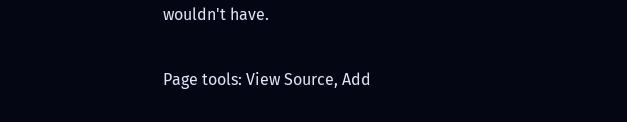wouldn't have.

Page tools: View Source, Add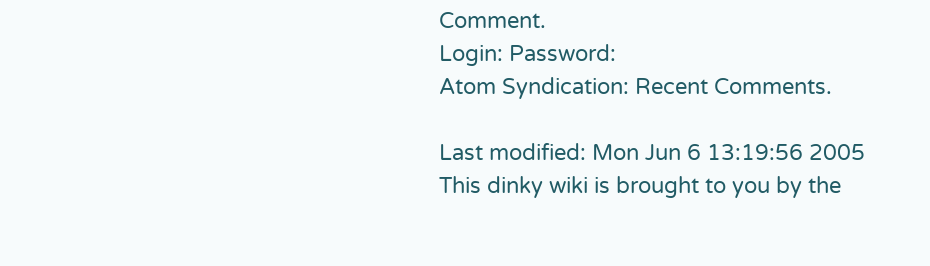Comment.
Login: Password:
Atom Syndication: Recent Comments.

Last modified: Mon Jun 6 13:19:56 2005
This dinky wiki is brought to you by the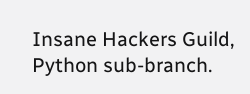Insane Hackers Guild, Python sub-branch.